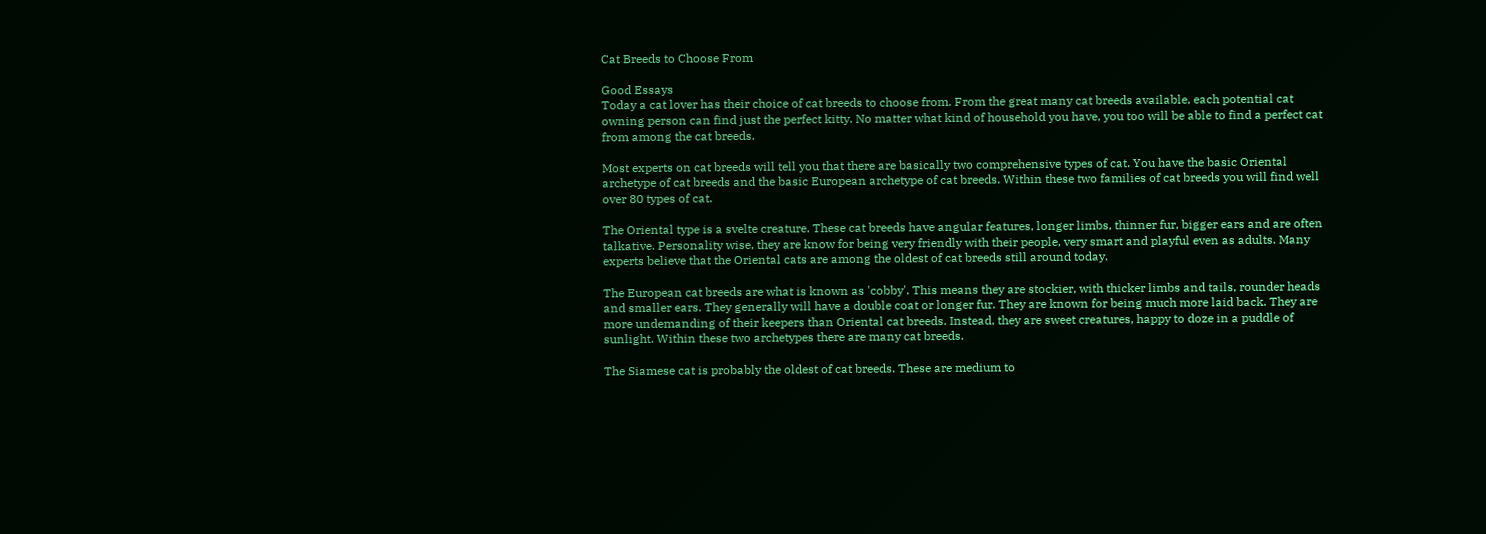Cat Breeds to Choose From

Good Essays
Today a cat lover has their choice of cat breeds to choose from. From the great many cat breeds available, each potential cat owning person can find just the perfect kitty. No matter what kind of household you have, you too will be able to find a perfect cat from among the cat breeds.

Most experts on cat breeds will tell you that there are basically two comprehensive types of cat. You have the basic Oriental archetype of cat breeds and the basic European archetype of cat breeds. Within these two families of cat breeds you will find well over 80 types of cat.

The Oriental type is a svelte creature. These cat breeds have angular features, longer limbs, thinner fur, bigger ears and are often talkative. Personality wise, they are know for being very friendly with their people, very smart and playful even as adults. Many experts believe that the Oriental cats are among the oldest of cat breeds still around today.

The European cat breeds are what is known as 'cobby'. This means they are stockier, with thicker limbs and tails, rounder heads and smaller ears. They generally will have a double coat or longer fur. They are known for being much more laid back. They are more undemanding of their keepers than Oriental cat breeds. Instead, they are sweet creatures, happy to doze in a puddle of sunlight. Within these two archetypes there are many cat breeds.

The Siamese cat is probably the oldest of cat breeds. These are medium to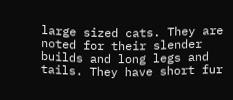large sized cats. They are noted for their slender builds and long legs and tails. They have short fur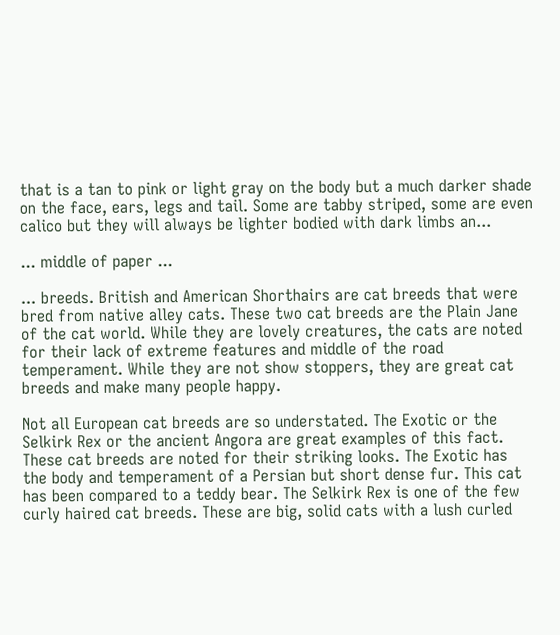that is a tan to pink or light gray on the body but a much darker shade on the face, ears, legs and tail. Some are tabby striped, some are even calico but they will always be lighter bodied with dark limbs an...

... middle of paper ...

... breeds. British and American Shorthairs are cat breeds that were bred from native alley cats. These two cat breeds are the Plain Jane of the cat world. While they are lovely creatures, the cats are noted for their lack of extreme features and middle of the road temperament. While they are not show stoppers, they are great cat breeds and make many people happy.

Not all European cat breeds are so understated. The Exotic or the Selkirk Rex or the ancient Angora are great examples of this fact. These cat breeds are noted for their striking looks. The Exotic has the body and temperament of a Persian but short dense fur. This cat has been compared to a teddy bear. The Selkirk Rex is one of the few curly haired cat breeds. These are big, solid cats with a lush curled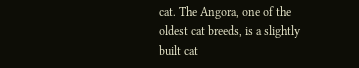cat. The Angora, one of the oldest cat breeds, is a slightly built cat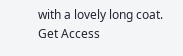with a lovely long coat.
Get Access